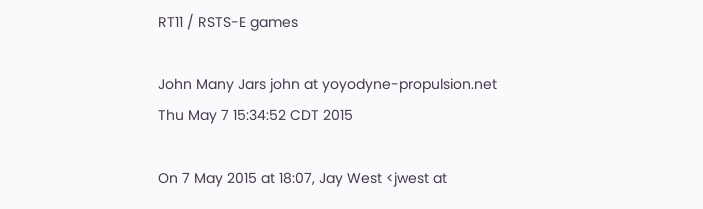RT11 / RSTS-E games

John Many Jars john at yoyodyne-propulsion.net
Thu May 7 15:34:52 CDT 2015

On 7 May 2015 at 18:07, Jay West <jwest at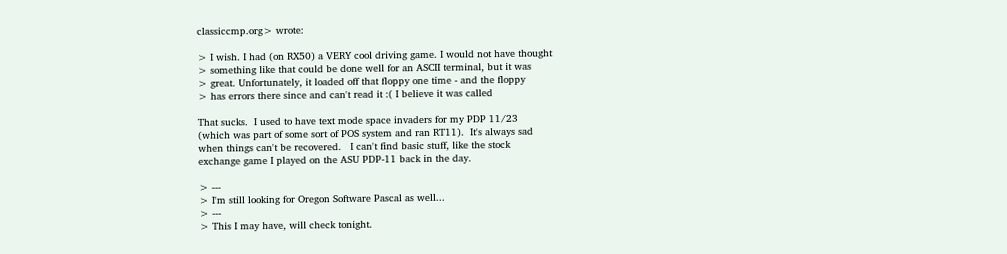classiccmp.org> wrote:

> I wish. I had (on RX50) a VERY cool driving game. I would not have thought
> something like that could be done well for an ASCII terminal, but it was
> great. Unfortunately, it loaded off that floppy one time - and the floppy
> has errors there since and can't read it :( I believe it was called

That sucks.  I used to have text mode space invaders for my PDP 11/23
(which was part of some sort of POS system and ran RT11).  It's always sad
when things can't be recovered.   I can't find basic stuff, like the stock
exchange game I played on the ASU PDP-11 back in the day.

> ---
> I'm still looking for Oregon Software Pascal as well...
> ---
> This I may have, will check tonight.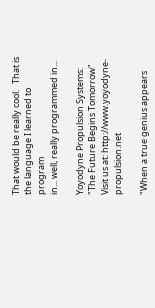That would be really cool.   That is the language I learned to program
in... well, really programmed in...

Yoyodyne Propulsion Systems:  "The Future Begins Tomorrow"
Visit us at: http://www.yoyodyne-propulsion.net

"When a true genius appears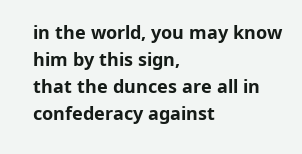in the world, you may know him by this sign,
that the dunces are all in confederacy against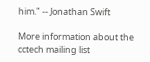him." -- Jonathan Swift

More information about the cctech mailing list